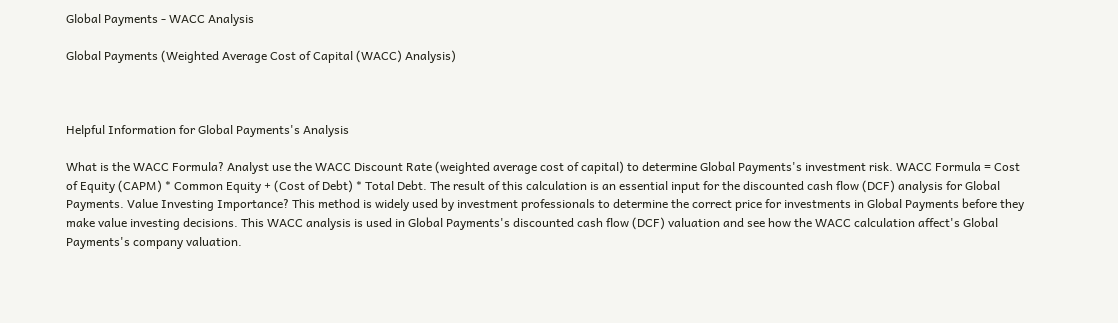Global Payments - WACC Analysis

Global Payments (Weighted Average Cost of Capital (WACC) Analysis)



Helpful Information for Global Payments's Analysis

What is the WACC Formula? Analyst use the WACC Discount Rate (weighted average cost of capital) to determine Global Payments's investment risk. WACC Formula = Cost of Equity (CAPM) * Common Equity + (Cost of Debt) * Total Debt. The result of this calculation is an essential input for the discounted cash flow (DCF) analysis for Global Payments. Value Investing Importance? This method is widely used by investment professionals to determine the correct price for investments in Global Payments before they make value investing decisions. This WACC analysis is used in Global Payments's discounted cash flow (DCF) valuation and see how the WACC calculation affect's Global Payments's company valuation.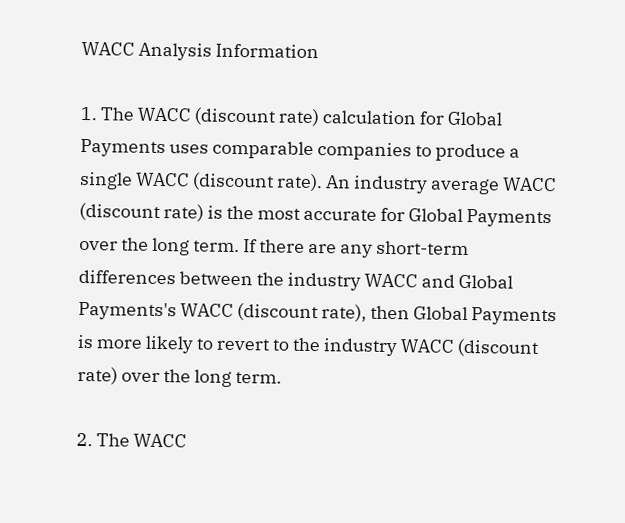WACC Analysis Information

1. The WACC (discount rate) calculation for Global Payments uses comparable companies to produce a single WACC (discount rate). An industry average WACC (discount rate) is the most accurate for Global Payments over the long term. If there are any short-term differences between the industry WACC and Global Payments's WACC (discount rate), then Global Payments is more likely to revert to the industry WACC (discount rate) over the long term.

2. The WACC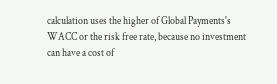calculation uses the higher of Global Payments's WACC or the risk free rate, because no investment can have a cost of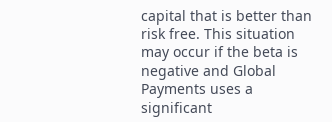capital that is better than risk free. This situation may occur if the beta is negative and Global Payments uses a significant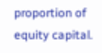proportion of equity capital.